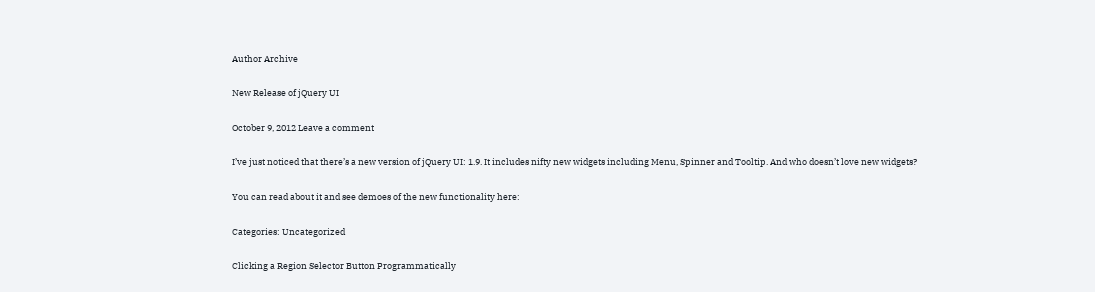Author Archive

New Release of jQuery UI

October 9, 2012 Leave a comment

I’ve just noticed that there’s a new version of jQuery UI: 1.9. It includes nifty new widgets including Menu, Spinner and Tooltip. And who doesn’t love new widgets?

You can read about it and see demoes of the new functionality here:

Categories: Uncategorized

Clicking a Region Selector Button Programmatically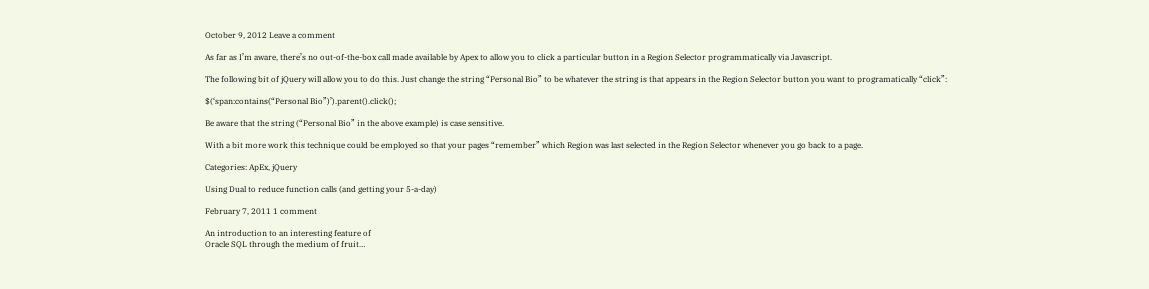October 9, 2012 Leave a comment

As far as I’m aware, there’s no out-of-the-box call made available by Apex to allow you to click a particular button in a Region Selector programmatically via Javascript.

The following bit of jQuery will allow you to do this. Just change the string “Personal Bio” to be whatever the string is that appears in the Region Selector button you want to programatically “click”:

$(‘span:contains(“Personal Bio”)’).parent().click();

Be aware that the string (“Personal Bio” in the above example) is case sensitive.

With a bit more work this technique could be employed so that your pages “remember” which Region was last selected in the Region Selector whenever you go back to a page.

Categories: ApEx, jQuery

Using Dual to reduce function calls (and getting your 5-a-day)

February 7, 2011 1 comment

An introduction to an interesting feature of
Oracle SQL through the medium of fruit…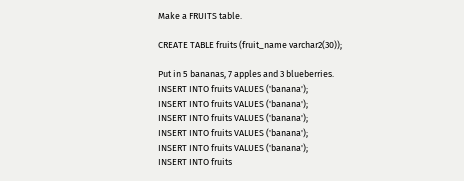Make a FRUITS table.

CREATE TABLE fruits (fruit_name varchar2(30));

Put in 5 bananas, 7 apples and 3 blueberries.
INSERT INTO fruits VALUES ('banana');
INSERT INTO fruits VALUES ('banana');
INSERT INTO fruits VALUES ('banana');
INSERT INTO fruits VALUES ('banana');
INSERT INTO fruits VALUES ('banana');
INSERT INTO fruits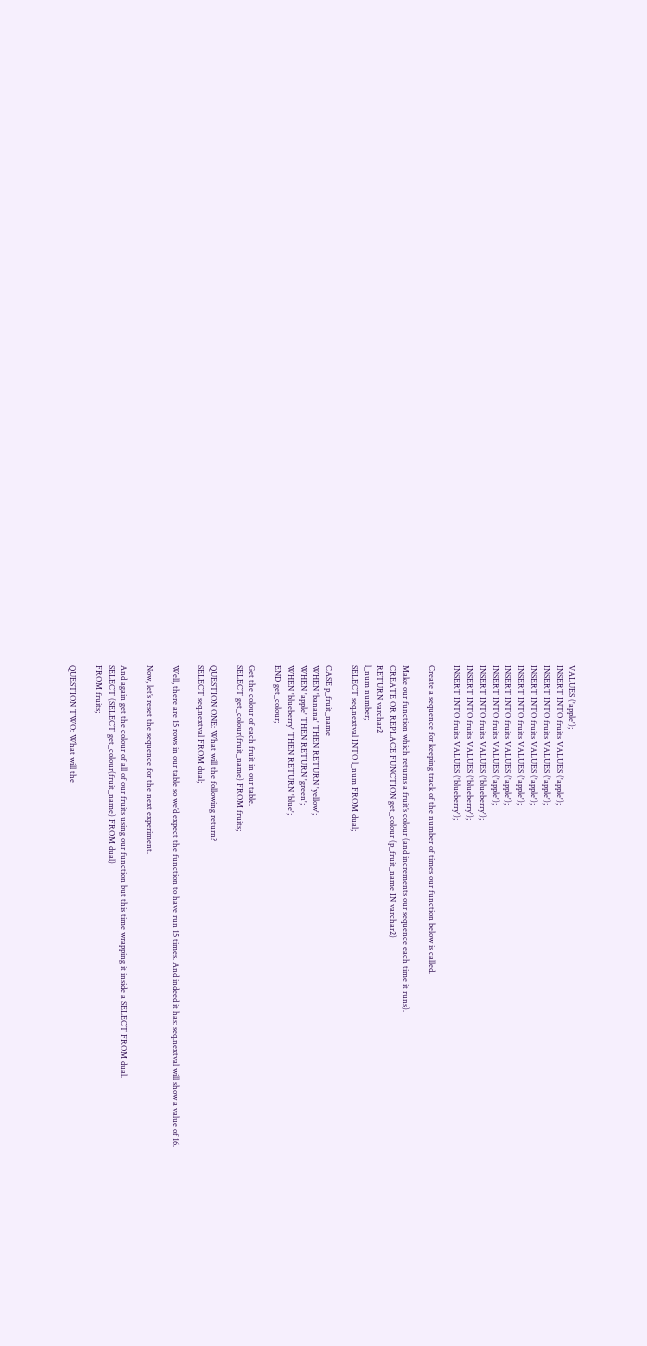VALUES ('apple');
INSERT INTO fruits VALUES ('apple');
INSERT INTO fruits VALUES ('apple');
INSERT INTO fruits VALUES ('apple');
INSERT INTO fruits VALUES ('apple');
INSERT INTO fruits VALUES ('apple');
INSERT INTO fruits VALUES ('apple');
INSERT INTO fruits VALUES ('blueberry');
INSERT INTO fruits VALUES ('blueberry');
INSERT INTO fruits VALUES ('blueberry');

Create a sequence for keeping track of the number of times our function below is called.

Make our function which returns a fruit’s colour (and increments our sequence each time it runs).
CREATE OR REPLACE FUNCTION get_colour (p_fruit_name IN varchar2)
RETURN varchar2
l_num number;
SELECT seq.nextval INTO l_num FROM dual;

CASE p_fruit_name
WHEN 'banana' THEN RETURN 'yellow';
WHEN 'apple' THEN RETURN 'green';
WHEN 'blueberry' THEN RETURN 'blue';
END get_colour;

Get the colour of each fruit in our table.
SELECT get_colour(fruit_name) FROM fruits;

QUESTION ONE: What will the following return?
SELECT seq.nextval FROM dual;

Well, there are 15 rows in our table so we’d expect the function to have run 15 times. And indeed it has: seq.nextval will show a value of 16.

Now, let’s reset the sequence for the next experiment.

And again get the colour of all of our fruits using our function but this time wrapping it inside a SELECT FROM dual.
SELECT (SELECT get_colour(fruit_name) FROM dual)
FROM fruits;

QUESTION TWO: What will the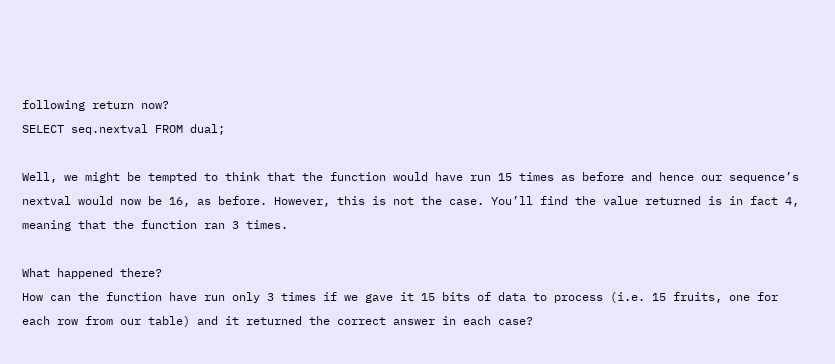following return now?
SELECT seq.nextval FROM dual;

Well, we might be tempted to think that the function would have run 15 times as before and hence our sequence’s nextval would now be 16, as before. However, this is not the case. You’ll find the value returned is in fact 4, meaning that the function ran 3 times.

What happened there?
How can the function have run only 3 times if we gave it 15 bits of data to process (i.e. 15 fruits, one for each row from our table) and it returned the correct answer in each case?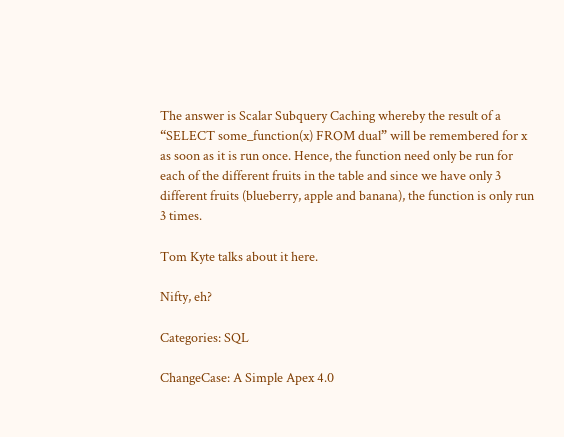The answer is Scalar Subquery Caching whereby the result of a “SELECT some_function(x) FROM dual” will be remembered for x as soon as it is run once. Hence, the function need only be run for each of the different fruits in the table and since we have only 3 different fruits (blueberry, apple and banana), the function is only run 3 times.

Tom Kyte talks about it here.

Nifty, eh?

Categories: SQL

ChangeCase: A Simple Apex 4.0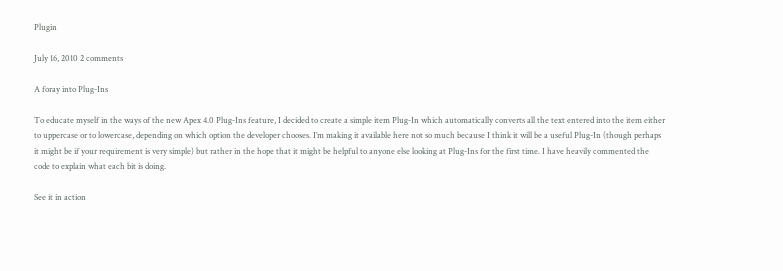Plugin

July 16, 2010 2 comments

A foray into Plug-Ins

To educate myself in the ways of the new Apex 4.0 Plug-Ins feature, I decided to create a simple item Plug-In which automatically converts all the text entered into the item either to uppercase or to lowercase, depending on which option the developer chooses. I’m making it available here not so much because I think it will be a useful Plug-In (though perhaps it might be if your requirement is very simple) but rather in the hope that it might be helpful to anyone else looking at Plug-Ins for the first time. I have heavily commented the code to explain what each bit is doing.

See it in action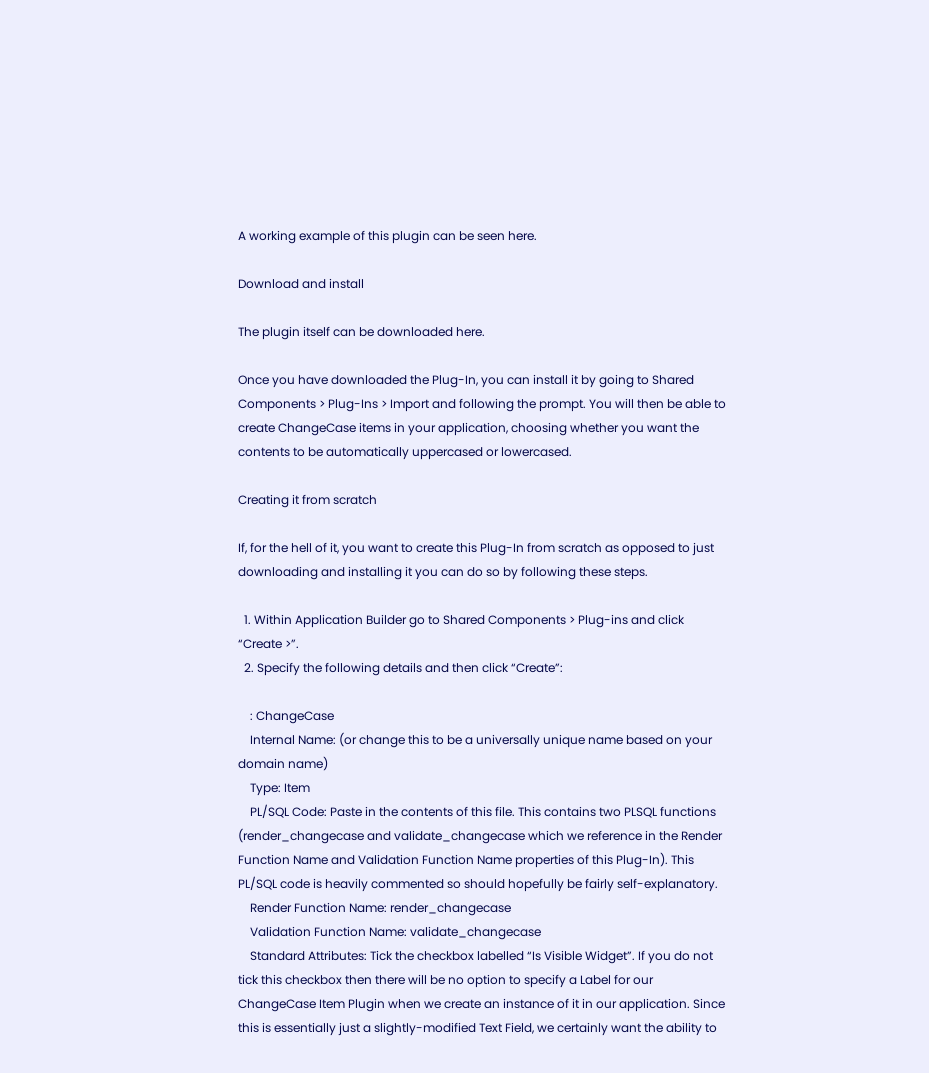A working example of this plugin can be seen here.

Download and install

The plugin itself can be downloaded here.

Once you have downloaded the Plug-In, you can install it by going to Shared Components > Plug-Ins > Import and following the prompt. You will then be able to create ChangeCase items in your application, choosing whether you want the contents to be automatically uppercased or lowercased.

Creating it from scratch

If, for the hell of it, you want to create this Plug-In from scratch as opposed to just downloading and installing it you can do so by following these steps.

  1. Within Application Builder go to Shared Components > Plug-ins and click “Create >”.
  2. Specify the following details and then click “Create”:

    : ChangeCase
    Internal Name: (or change this to be a universally unique name based on your domain name)
    Type: Item
    PL/SQL Code: Paste in the contents of this file. This contains two PLSQL functions (render_changecase and validate_changecase which we reference in the Render Function Name and Validation Function Name properties of this Plug-In). This PL/SQL code is heavily commented so should hopefully be fairly self-explanatory.
    Render Function Name: render_changecase
    Validation Function Name: validate_changecase
    Standard Attributes: Tick the checkbox labelled “Is Visible Widget”. If you do not tick this checkbox then there will be no option to specify a Label for our ChangeCase Item Plugin when we create an instance of it in our application. Since this is essentially just a slightly-modified Text Field, we certainly want the ability to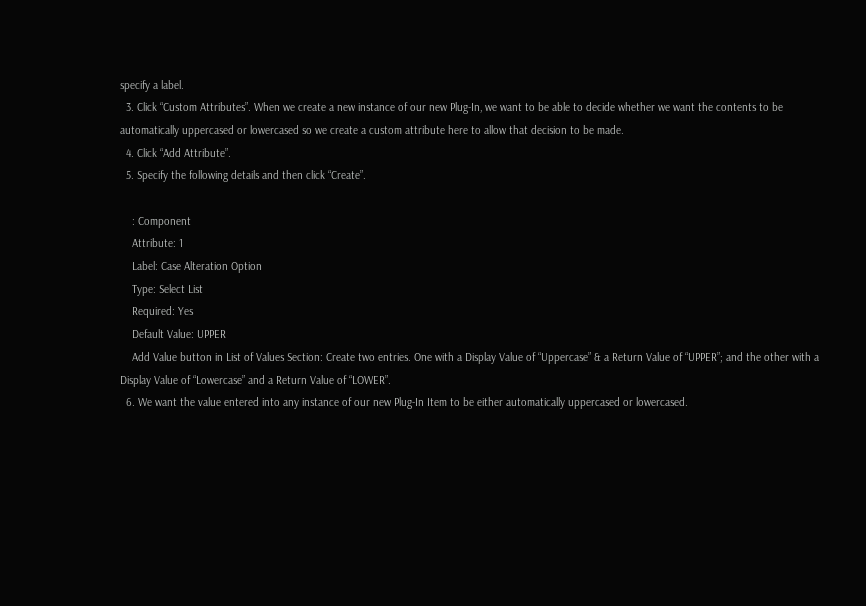specify a label.
  3. Click “Custom Attributes”. When we create a new instance of our new Plug-In, we want to be able to decide whether we want the contents to be automatically uppercased or lowercased so we create a custom attribute here to allow that decision to be made.
  4. Click “Add Attribute”.
  5. Specify the following details and then click “Create”.

    : Component
    Attribute: 1
    Label: Case Alteration Option
    Type: Select List
    Required: Yes
    Default Value: UPPER
    Add Value button in List of Values Section: Create two entries. One with a Display Value of “Uppercase” & a Return Value of “UPPER”; and the other with a Display Value of “Lowercase” and a Return Value of “LOWER”.
  6. We want the value entered into any instance of our new Plug-In Item to be either automatically uppercased or lowercased.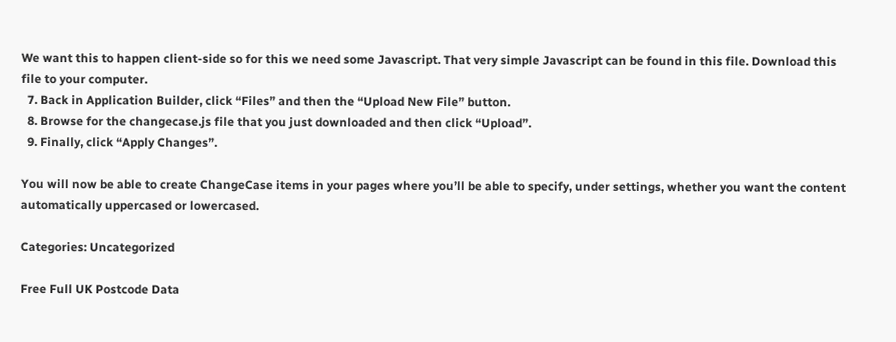We want this to happen client-side so for this we need some Javascript. That very simple Javascript can be found in this file. Download this file to your computer.
  7. Back in Application Builder, click “Files” and then the “Upload New File” button.
  8. Browse for the changecase.js file that you just downloaded and then click “Upload”.
  9. Finally, click “Apply Changes”.

You will now be able to create ChangeCase items in your pages where you’ll be able to specify, under settings, whether you want the content automatically uppercased or lowercased.

Categories: Uncategorized

Free Full UK Postcode Data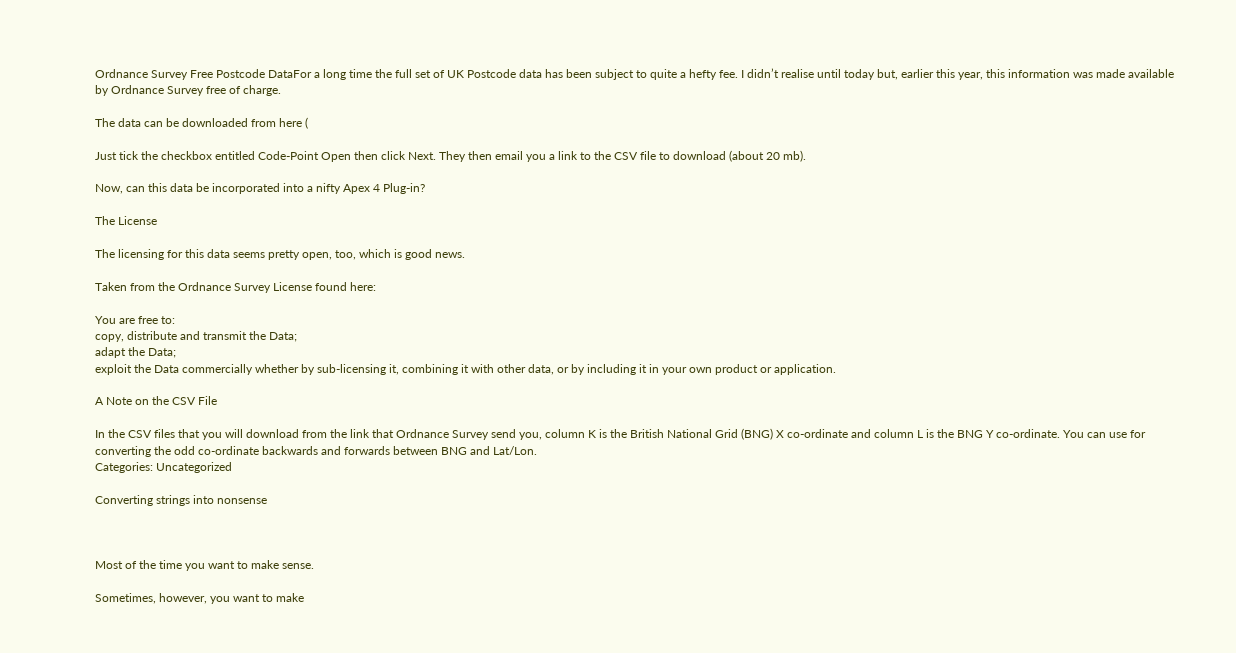Ordnance Survey Free Postcode DataFor a long time the full set of UK Postcode data has been subject to quite a hefty fee. I didn’t realise until today but, earlier this year, this information was made available by Ordnance Survey free of charge.

The data can be downloaded from here (

Just tick the checkbox entitled Code-Point Open then click Next. They then email you a link to the CSV file to download (about 20 mb).

Now, can this data be incorporated into a nifty Apex 4 Plug-in?

The License

The licensing for this data seems pretty open, too, which is good news.

Taken from the Ordnance Survey License found here:

You are free to:
copy, distribute and transmit the Data;
adapt the Data;
exploit the Data commercially whether by sub-licensing it, combining it with other data, or by including it in your own product or application.

A Note on the CSV File

In the CSV files that you will download from the link that Ordnance Survey send you, column K is the British National Grid (BNG) X co-ordinate and column L is the BNG Y co-ordinate. You can use for converting the odd co-ordinate backwards and forwards between BNG and Lat/Lon.
Categories: Uncategorized

Converting strings into nonsense



Most of the time you want to make sense.

Sometimes, however, you want to make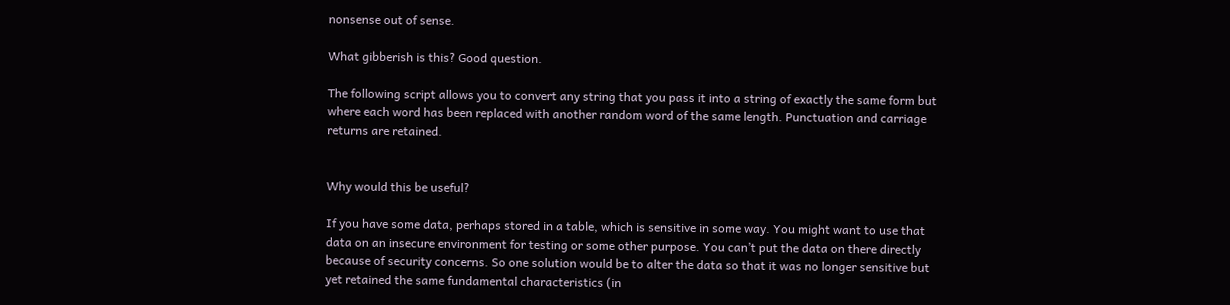nonsense out of sense.

What gibberish is this? Good question.

The following script allows you to convert any string that you pass it into a string of exactly the same form but where each word has been replaced with another random word of the same length. Punctuation and carriage returns are retained.


Why would this be useful?

If you have some data, perhaps stored in a table, which is sensitive in some way. You might want to use that data on an insecure environment for testing or some other purpose. You can’t put the data on there directly because of security concerns. So one solution would be to alter the data so that it was no longer sensitive but yet retained the same fundamental characteristics (in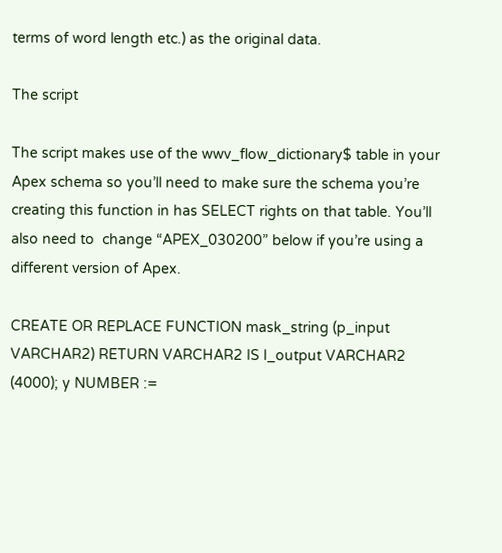terms of word length etc.) as the original data.

The script

The script makes use of the wwv_flow_dictionary$ table in your Apex schema so you’ll need to make sure the schema you’re creating this function in has SELECT rights on that table. You’ll also need to  change “APEX_030200” below if you’re using a different version of Apex.

CREATE OR REPLACE FUNCTION mask_string (p_input VARCHAR2) RETURN VARCHAR2 IS l_output VARCHAR2 (4000); y NUMBER :=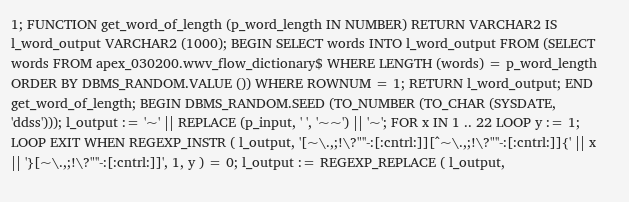1; FUNCTION get_word_of_length (p_word_length IN NUMBER) RETURN VARCHAR2 IS l_word_output VARCHAR2 (1000); BEGIN SELECT words INTO l_word_output FROM (SELECT words FROM apex_030200.wwv_flow_dictionary$ WHERE LENGTH (words) = p_word_length ORDER BY DBMS_RANDOM.VALUE ()) WHERE ROWNUM = 1; RETURN l_word_output; END get_word_of_length; BEGIN DBMS_RANDOM.SEED (TO_NUMBER (TO_CHAR (SYSDATE, 'ddss'))); l_output := '~' || REPLACE (p_input, ' ', '~~') || '~'; FOR x IN 1 .. 22 LOOP y := 1; LOOP EXIT WHEN REGEXP_INSTR ( l_output, '[~\.,;!\?"''-:[:cntrl:]][^~\.,;!\?"''-:[:cntrl:]]{' || x || '}[~\.,;!\?"''-:[:cntrl:]]', 1, y ) = 0; l_output := REGEXP_REPLACE ( l_output,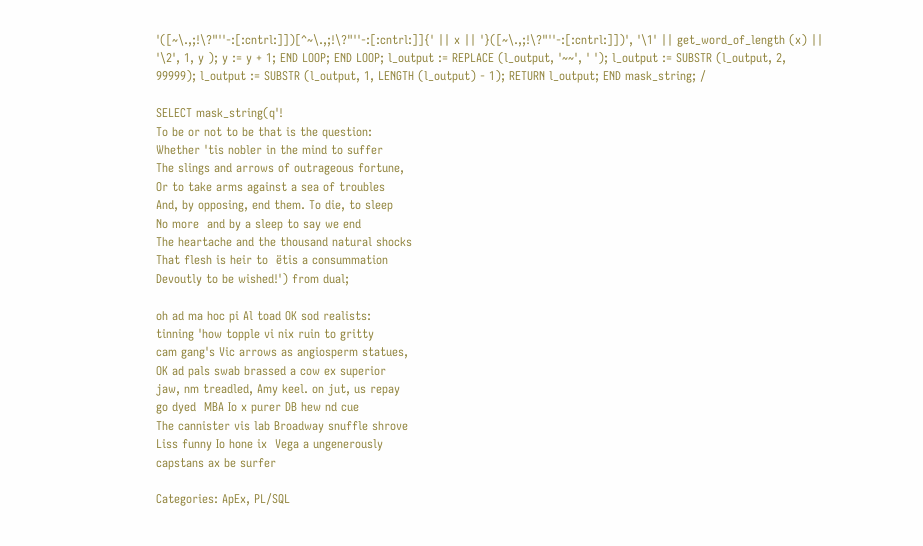'([~\.,;!\?"''-:[:cntrl:]])[^~\.,;!\?"''-:[:cntrl:]]{' || x || '}([~\.,;!\?"''-:[:cntrl:]])', '\1' || get_word_of_length (x) || '\2', 1, y ); y := y + 1; END LOOP; END LOOP; l_output := REPLACE (l_output, '~~', ' '); l_output := SUBSTR (l_output, 2, 99999); l_output := SUBSTR (l_output, 1, LENGTH (l_output) - 1); RETURN l_output; END mask_string; /

SELECT mask_string(q'!
To be or not to be that is the question:
Whether 'tis nobler in the mind to suffer
The slings and arrows of outrageous fortune,
Or to take arms against a sea of troubles
And, by opposing, end them. To die, to sleep
No more  and by a sleep to say we end
The heartache and the thousand natural shocks
That flesh is heir to  ëtis a consummation
Devoutly to be wished!') from dual;

oh ad ma hoc pi Al toad OK sod realists:
tinning 'how topple vi nix ruin to gritty
cam gang's Vic arrows as angiosperm statues,
OK ad pals swab brassed a cow ex superior
jaw, nm treadled, Amy keel. on jut, us repay
go dyed  MBA Io x purer DB hew nd cue
The cannister vis lab Broadway snuffle shrove
Liss funny Io hone ix  Vega a ungenerously
capstans ax be surfer

Categories: ApEx, PL/SQL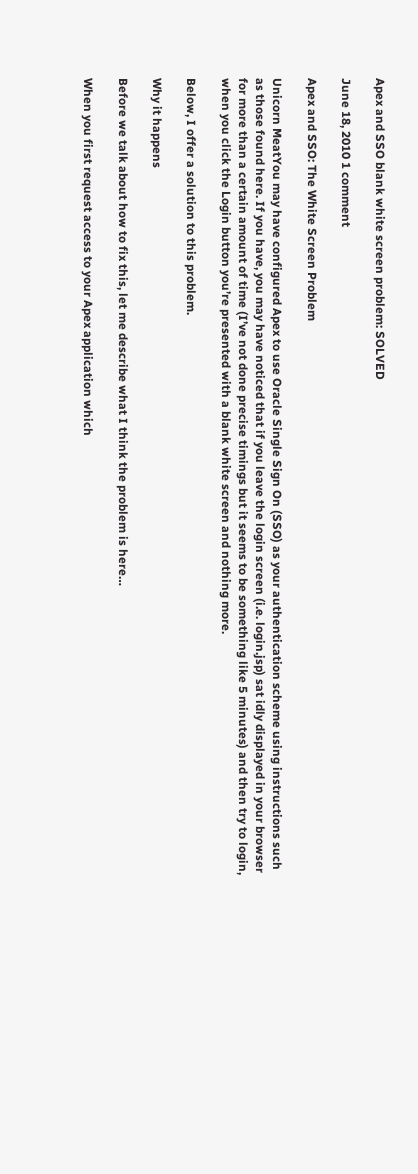Apex and SSO blank white screen problem: SOLVED

June 18, 2010 1 comment

Apex and SSO: The White Screen Problem

Unicorn MeatYou may have configured Apex to use Oracle Single Sign On (SSO) as your authentication scheme using instructions such as those found here. If you have, you may have noticed that if you leave the login screen (i.e. login.jsp) sat idly displayed in your browser for more than a certain amount of time (I’ve not done precise timings but it seems to be something like 5 minutes) and then try to login, when you click the Login button you’re presented with a blank white screen and nothing more.

Below, I offer a solution to this problem.

Why it happens

Before we talk about how to fix this, let me describe what I think the problem is here…

When you first request access to your Apex application which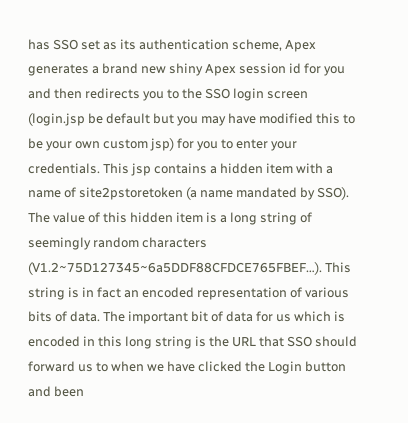has SSO set as its authentication scheme, Apex generates a brand new shiny Apex session id for you and then redirects you to the SSO login screen (login.jsp be default but you may have modified this to be your own custom jsp) for you to enter your credentials. This jsp contains a hidden item with a name of site2pstoretoken (a name mandated by SSO). The value of this hidden item is a long string of seemingly random characters (V1.2~75D127345~6a5DDF88CFDCE765FBEF…). This string is in fact an encoded representation of various bits of data. The important bit of data for us which is encoded in this long string is the URL that SSO should forward us to when we have clicked the Login button and been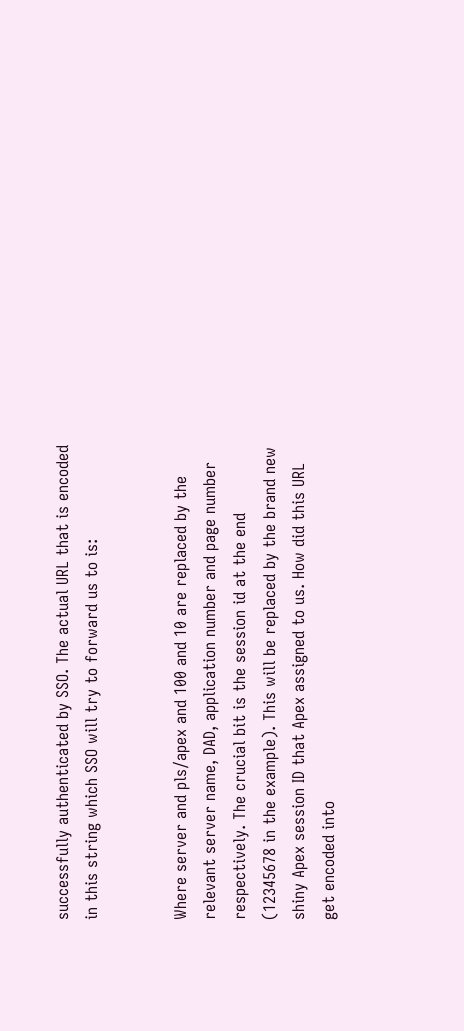successfully authenticated by SSO. The actual URL that is encoded in this string which SSO will try to forward us to is:


Where server and pls/apex and 100 and 10 are replaced by the relevant server name, DAD, application number and page number respectively. The crucial bit is the session id at the end (12345678 in the example). This will be replaced by the brand new shiny Apex session ID that Apex assigned to us. How did this URL get encoded into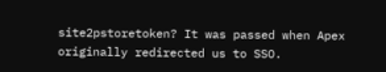site2pstoretoken? It was passed when Apex originally redirected us to SSO.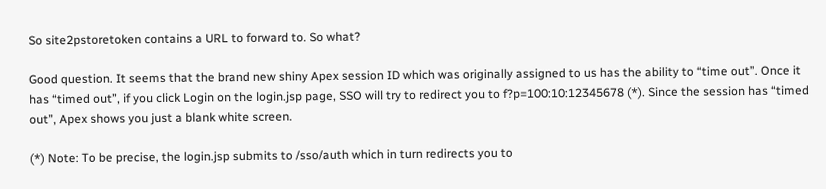So site2pstoretoken contains a URL to forward to. So what?

Good question. It seems that the brand new shiny Apex session ID which was originally assigned to us has the ability to “time out”. Once it has “timed out”, if you click Login on the login.jsp page, SSO will try to redirect you to f?p=100:10:12345678 (*). Since the session has “timed out”, Apex shows you just a blank white screen.

(*) Note: To be precise, the login.jsp submits to /sso/auth which in turn redirects you to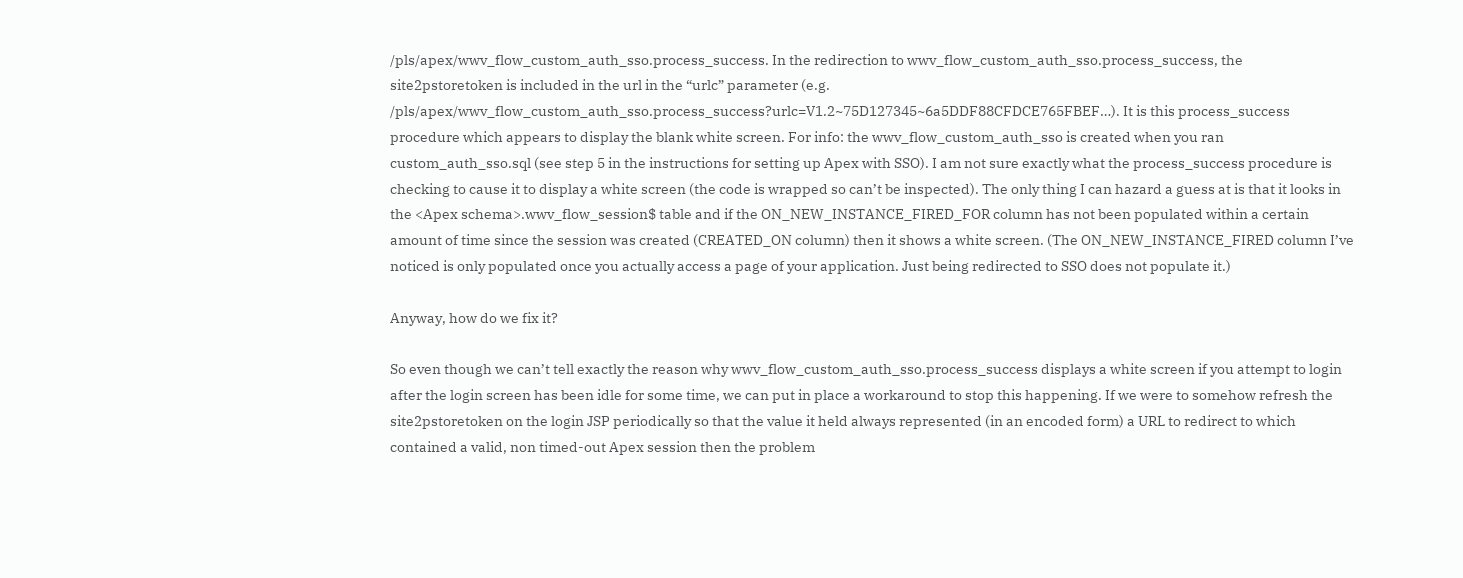/pls/apex/wwv_flow_custom_auth_sso.process_success. In the redirection to wwv_flow_custom_auth_sso.process_success, the site2pstoretoken is included in the url in the “urlc” parameter (e.g. /pls/apex/wwv_flow_custom_auth_sso.process_success?urlc=V1.2~75D127345~6a5DDF88CFDCE765FBEF…). It is this process_success procedure which appears to display the blank white screen. For info: the wwv_flow_custom_auth_sso is created when you ran custom_auth_sso.sql (see step 5 in the instructions for setting up Apex with SSO). I am not sure exactly what the process_success procedure is checking to cause it to display a white screen (the code is wrapped so can’t be inspected). The only thing I can hazard a guess at is that it looks in the <Apex schema>.wwv_flow_session$ table and if the ON_NEW_INSTANCE_FIRED_FOR column has not been populated within a certain amount of time since the session was created (CREATED_ON column) then it shows a white screen. (The ON_NEW_INSTANCE_FIRED column I’ve noticed is only populated once you actually access a page of your application. Just being redirected to SSO does not populate it.)

Anyway, how do we fix it?

So even though we can’t tell exactly the reason why wwv_flow_custom_auth_sso.process_success displays a white screen if you attempt to login after the login screen has been idle for some time, we can put in place a workaround to stop this happening. If we were to somehow refresh the site2pstoretoken on the login JSP periodically so that the value it held always represented (in an encoded form) a URL to redirect to which contained a valid, non timed-out Apex session then the problem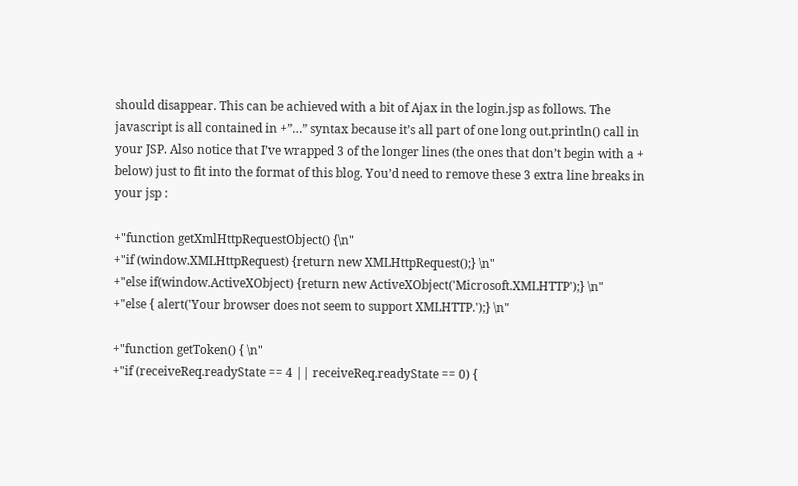should disappear. This can be achieved with a bit of Ajax in the login.jsp as follows. The javascript is all contained in +”…” syntax because it’s all part of one long out.println() call in your JSP. Also notice that I’ve wrapped 3 of the longer lines (the ones that don’t begin with a + below) just to fit into the format of this blog. You’d need to remove these 3 extra line breaks in your jsp :

+"function getXmlHttpRequestObject() {\n"
+"if (window.XMLHttpRequest) {return new XMLHttpRequest();} \n"
+"else if(window.ActiveXObject) {return new ActiveXObject('Microsoft.XMLHTTP');} \n"
+"else { alert('Your browser does not seem to support XMLHTTP.');} \n"

+"function getToken() { \n"
+"if (receiveReq.readyState == 4 || receiveReq.readyState == 0) {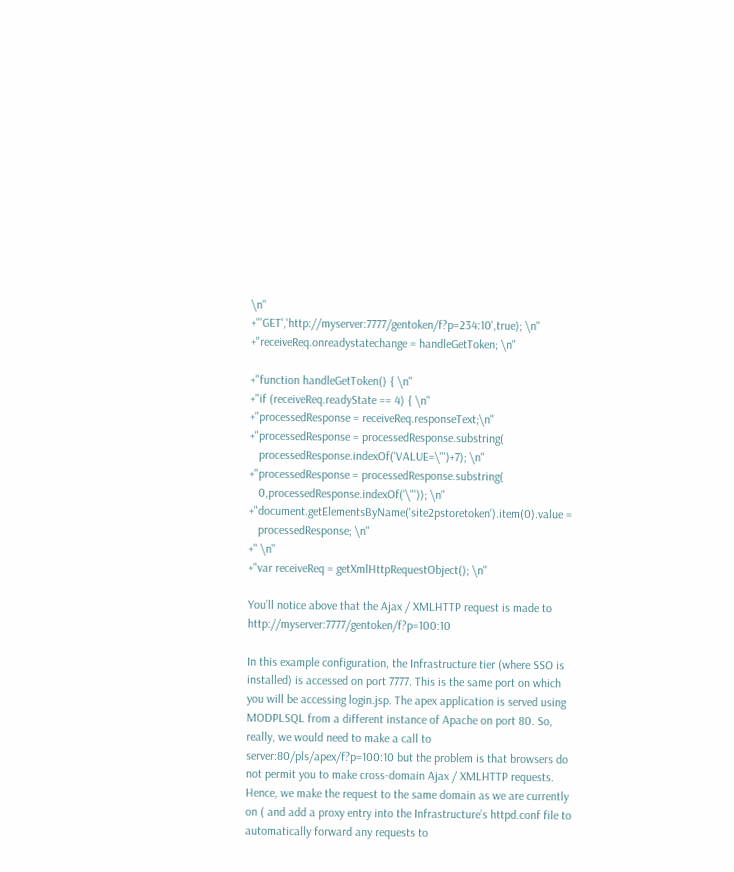\n"
+"'GET','http://myserver:7777/gentoken/f?p=234:10',true); \n"
+"receiveReq.onreadystatechange = handleGetToken; \n"

+"function handleGetToken() { \n"
+"if (receiveReq.readyState == 4) { \n"
+"processedResponse = receiveReq.responseText;\n"
+"processedResponse = processedResponse.substring(
   processedResponse.indexOf('VALUE=\"')+7); \n"
+"processedResponse = processedResponse.substring(
   0,processedResponse.indexOf('\"')); \n"
+"document.getElementsByName('site2pstoretoken').item(0).value =
   processedResponse; \n"
+" \n"
+"var receiveReq = getXmlHttpRequestObject(); \n"

You’ll notice above that the Ajax / XMLHTTP request is made to http://myserver:7777/gentoken/f?p=100:10

In this example configuration, the Infrastructure tier (where SSO is installed) is accessed on port 7777. This is the same port on which you will be accessing login.jsp. The apex application is served using MODPLSQL from a different instance of Apache on port 80. So, really, we would need to make a call to server:80/pls/apex/f?p=100:10 but the problem is that browsers do not permit you to make cross-domain Ajax / XMLHTTP requests. Hence, we make the request to the same domain as we are currently on ( and add a proxy entry into the Infrastructure’s httpd.conf file to automatically forward any requests to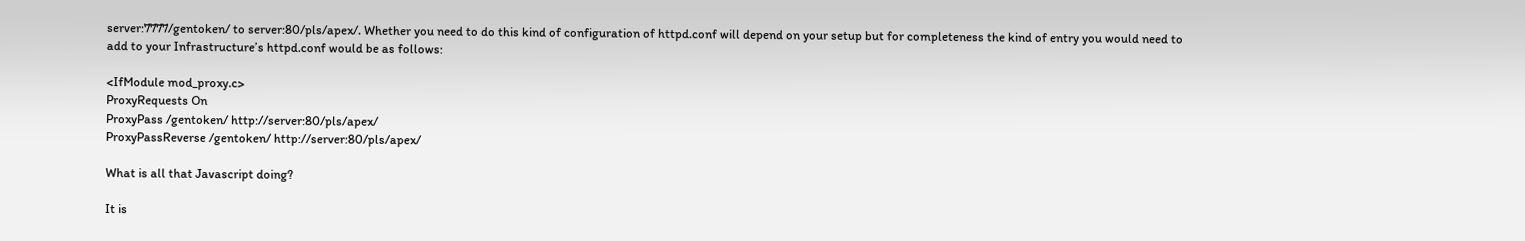server:7777/gentoken/ to server:80/pls/apex/. Whether you need to do this kind of configuration of httpd.conf will depend on your setup but for completeness the kind of entry you would need to add to your Infrastructure’s httpd.conf would be as follows:

<IfModule mod_proxy.c>
ProxyRequests On
ProxyPass /gentoken/ http://server:80/pls/apex/
ProxyPassReverse /gentoken/ http://server:80/pls/apex/

What is all that Javascript doing?

It is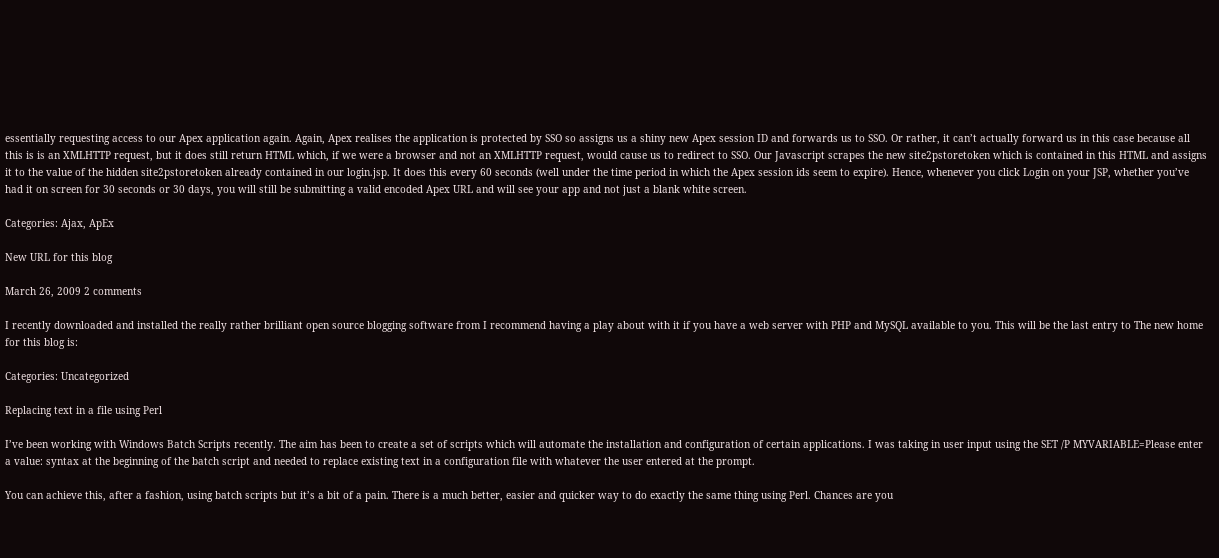essentially requesting access to our Apex application again. Again, Apex realises the application is protected by SSO so assigns us a shiny new Apex session ID and forwards us to SSO. Or rather, it can’t actually forward us in this case because all this is is an XMLHTTP request, but it does still return HTML which, if we were a browser and not an XMLHTTP request, would cause us to redirect to SSO. Our Javascript scrapes the new site2pstoretoken which is contained in this HTML and assigns it to the value of the hidden site2pstoretoken already contained in our login.jsp. It does this every 60 seconds (well under the time period in which the Apex session ids seem to expire). Hence, whenever you click Login on your JSP, whether you’ve had it on screen for 30 seconds or 30 days, you will still be submitting a valid encoded Apex URL and will see your app and not just a blank white screen.

Categories: Ajax, ApEx

New URL for this blog

March 26, 2009 2 comments

I recently downloaded and installed the really rather brilliant open source blogging software from I recommend having a play about with it if you have a web server with PHP and MySQL available to you. This will be the last entry to The new home for this blog is:

Categories: Uncategorized

Replacing text in a file using Perl

I’ve been working with Windows Batch Scripts recently. The aim has been to create a set of scripts which will automate the installation and configuration of certain applications. I was taking in user input using the SET /P MYVARIABLE=Please enter a value: syntax at the beginning of the batch script and needed to replace existing text in a configuration file with whatever the user entered at the prompt.

You can achieve this, after a fashion, using batch scripts but it’s a bit of a pain. There is a much better, easier and quicker way to do exactly the same thing using Perl. Chances are you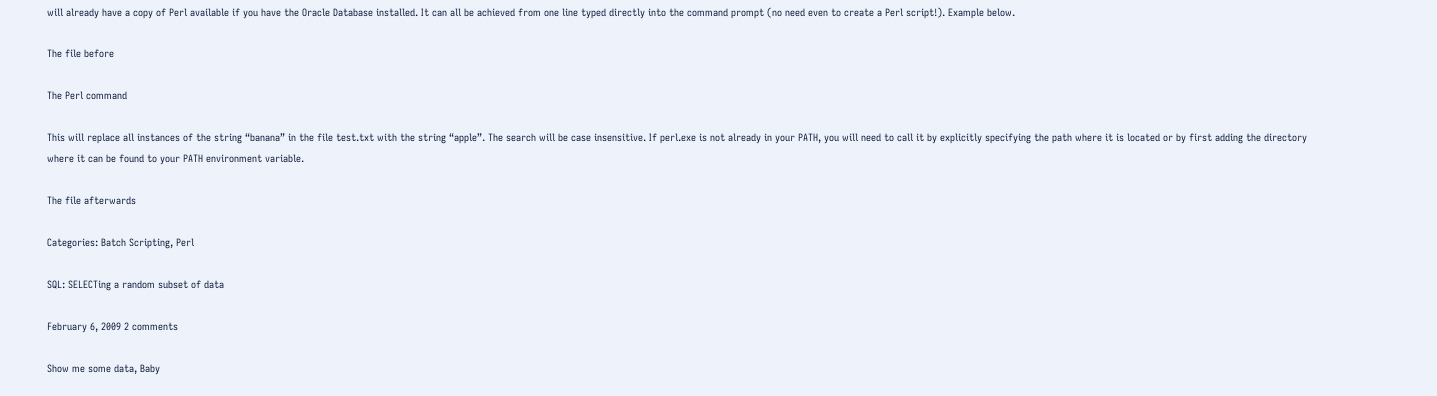will already have a copy of Perl available if you have the Oracle Database installed. It can all be achieved from one line typed directly into the command prompt (no need even to create a Perl script!). Example below.

The file before

The Perl command

This will replace all instances of the string “banana” in the file test.txt with the string “apple”. The search will be case insensitive. If perl.exe is not already in your PATH, you will need to call it by explicitly specifying the path where it is located or by first adding the directory where it can be found to your PATH environment variable.

The file afterwards

Categories: Batch Scripting, Perl

SQL: SELECTing a random subset of data

February 6, 2009 2 comments

Show me some data, Baby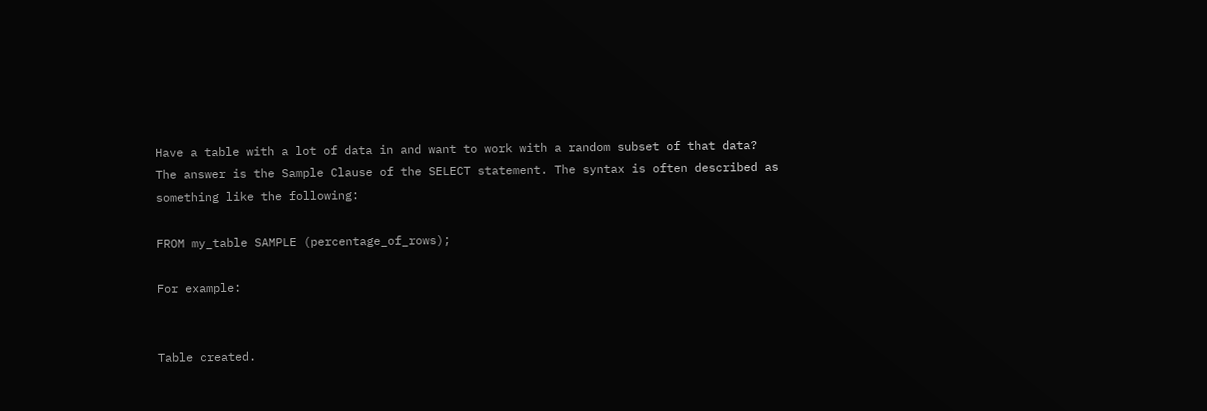Have a table with a lot of data in and want to work with a random subset of that data? The answer is the Sample Clause of the SELECT statement. The syntax is often described as something like the following:

FROM my_table SAMPLE (percentage_of_rows);

For example:


Table created.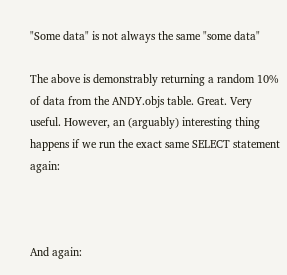"Some data" is not always the same "some data"

The above is demonstrably returning a random 10% of data from the ANDY.objs table. Great. Very useful. However, an (arguably) interesting thing happens if we run the exact same SELECT statement again:



And again: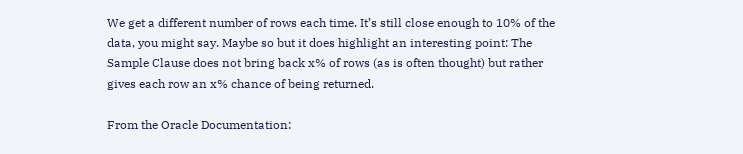We get a different number of rows each time. It’s still close enough to 10% of the data, you might say. Maybe so but it does highlight an interesting point: The Sample Clause does not bring back x% of rows (as is often thought) but rather gives each row an x% chance of being returned.

From the Oracle Documentation: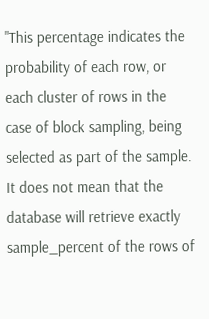"This percentage indicates the probability of each row, or each cluster of rows in the case of block sampling, being selected as part of the sample. It does not mean that the database will retrieve exactly sample_percent of the rows of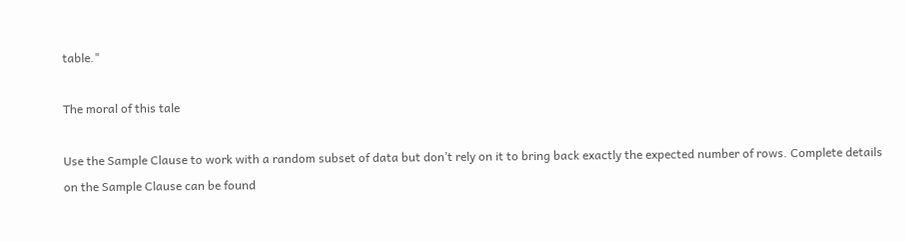table."

The moral of this tale

Use the Sample Clause to work with a random subset of data but don’t rely on it to bring back exactly the expected number of rows. Complete details on the Sample Clause can be found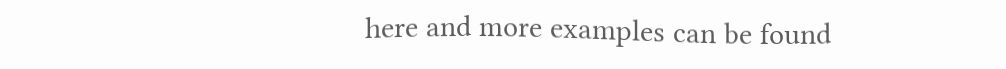here and more examples can be found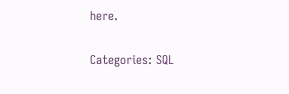here.

Categories: SQL